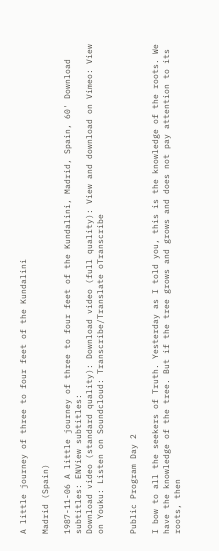A little journey of three to four feet of the Kundalini

Madrid (Spain)

1987-11-06 A little journey of three to four feet of the Kundalini, Madrid, Spain, 60' Download subtitles: ENView subtitles:
Download video (standard quality): Download video (full quality): View and download on Vimeo: View on Youku: Listen on Soundcloud: Transcribe/Translate oTranscribe


Public Program Day 2

I bow to all the seekers of Truth. Yesterday as I told you, this is the knowledge of the roots. We have the knowledge of the tree. But if the tree grows and grows and does not pay attention to its roots, then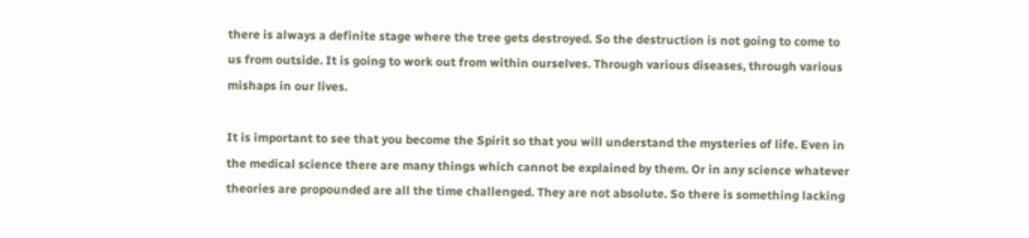there is always a definite stage where the tree gets destroyed. So the destruction is not going to come to us from outside. It is going to work out from within ourselves. Through various diseases, through various mishaps in our lives.

It is important to see that you become the Spirit so that you will understand the mysteries of life. Even in the medical science there are many things which cannot be explained by them. Or in any science whatever theories are propounded are all the time challenged. They are not absolute. So there is something lacking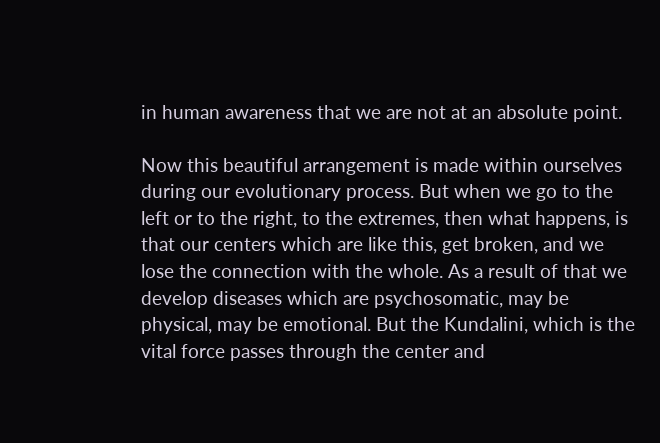in human awareness that we are not at an absolute point.

Now this beautiful arrangement is made within ourselves during our evolutionary process. But when we go to the left or to the right, to the extremes, then what happens, is that our centers which are like this, get broken, and we lose the connection with the whole. As a result of that we develop diseases which are psychosomatic, may be physical, may be emotional. But the Kundalini, which is the vital force passes through the center and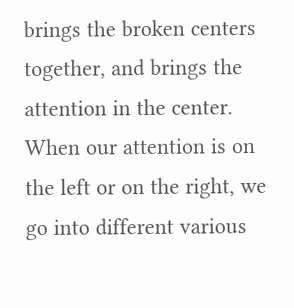brings the broken centers together, and brings the attention in the center. When our attention is on the left or on the right, we go into different various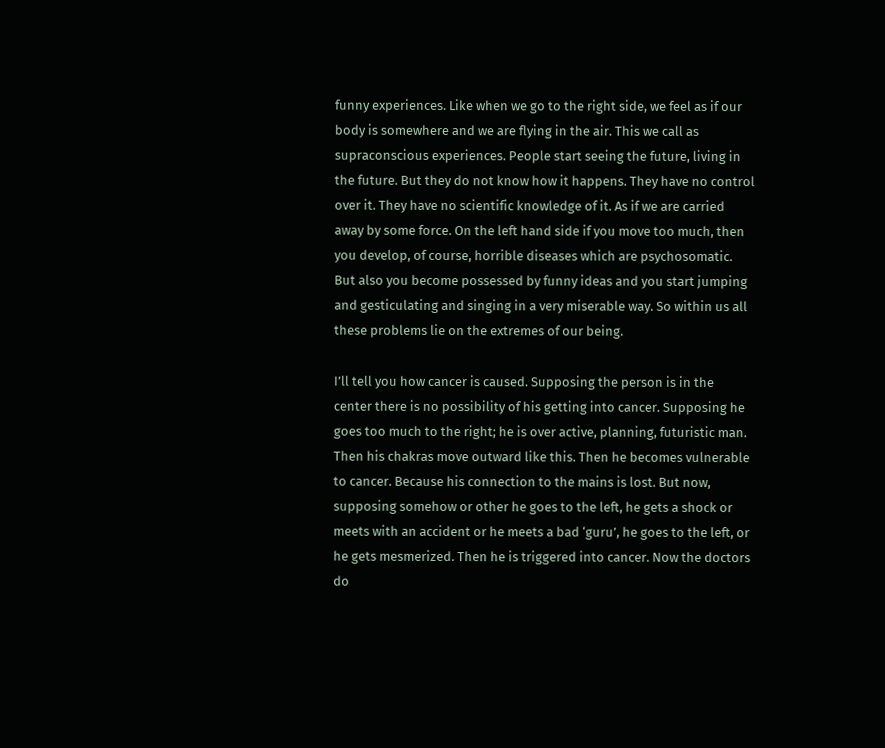funny experiences. Like when we go to the right side, we feel as if our body is somewhere and we are flying in the air. This we call as supraconscious experiences. People start seeing the future, living in the future. But they do not know how it happens. They have no control over it. They have no scientific knowledge of it. As if we are carried away by some force. On the left hand side if you move too much, then you develop, of course, horrible diseases which are psychosomatic. But also you become possessed by funny ideas and you start jumping and gesticulating and singing in a very miserable way. So within us all these problems lie on the extremes of our being.

I’ll tell you how cancer is caused. Supposing the person is in the center there is no possibility of his getting into cancer. Supposing he goes too much to the right; he is over active, planning, futuristic man. Then his chakras move outward like this. Then he becomes vulnerable to cancer. Because his connection to the mains is lost. But now, supposing somehow or other he goes to the left, he gets a shock or meets with an accident or he meets a bad ‘guru’, he goes to the left, or he gets mesmerized. Then he is triggered into cancer. Now the doctors do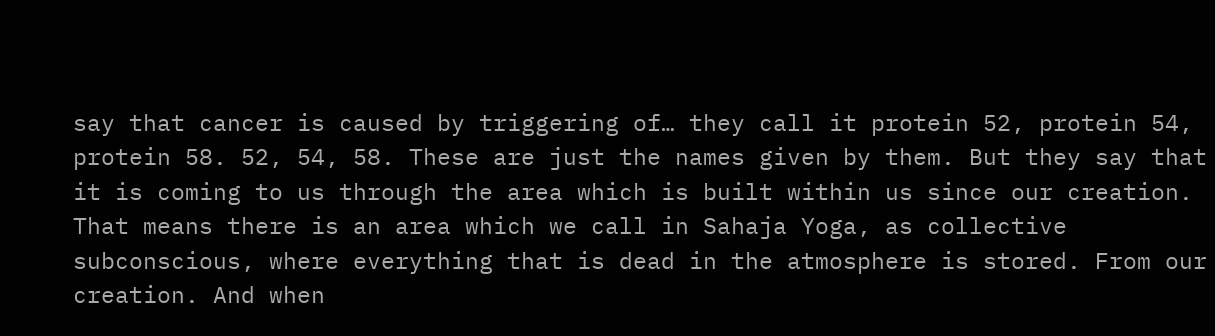say that cancer is caused by triggering of… they call it protein 52, protein 54, protein 58. 52, 54, 58. These are just the names given by them. But they say that it is coming to us through the area which is built within us since our creation. That means there is an area which we call in Sahaja Yoga, as collective subconscious, where everything that is dead in the atmosphere is stored. From our creation. And when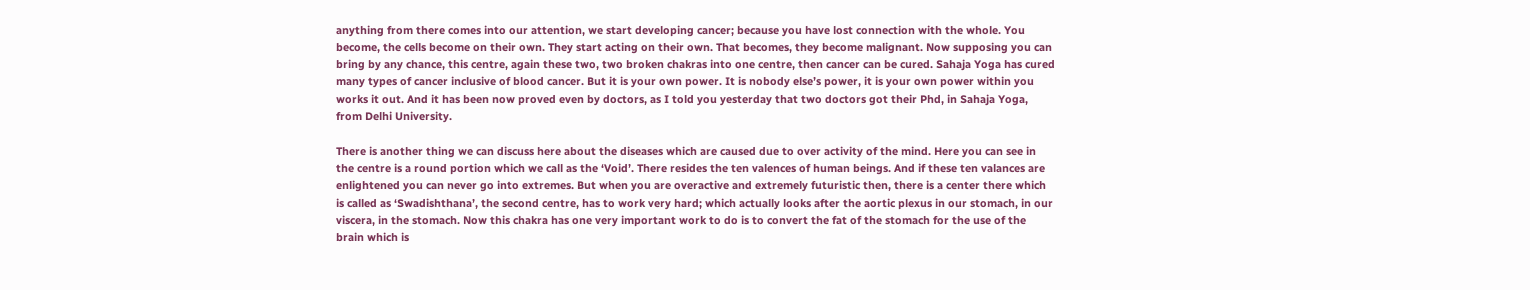anything from there comes into our attention, we start developing cancer; because you have lost connection with the whole. You become, the cells become on their own. They start acting on their own. That becomes, they become malignant. Now supposing you can bring by any chance, this centre, again these two, two broken chakras into one centre, then cancer can be cured. Sahaja Yoga has cured many types of cancer inclusive of blood cancer. But it is your own power. It is nobody else’s power, it is your own power within you works it out. And it has been now proved even by doctors, as I told you yesterday that two doctors got their Phd, in Sahaja Yoga, from Delhi University.

There is another thing we can discuss here about the diseases which are caused due to over activity of the mind. Here you can see in the centre is a round portion which we call as the ‘Void’. There resides the ten valences of human beings. And if these ten valances are enlightened you can never go into extremes. But when you are overactive and extremely futuristic then, there is a center there which is called as ‘Swadishthana’, the second centre, has to work very hard; which actually looks after the aortic plexus in our stomach, in our viscera, in the stomach. Now this chakra has one very important work to do is to convert the fat of the stomach for the use of the brain which is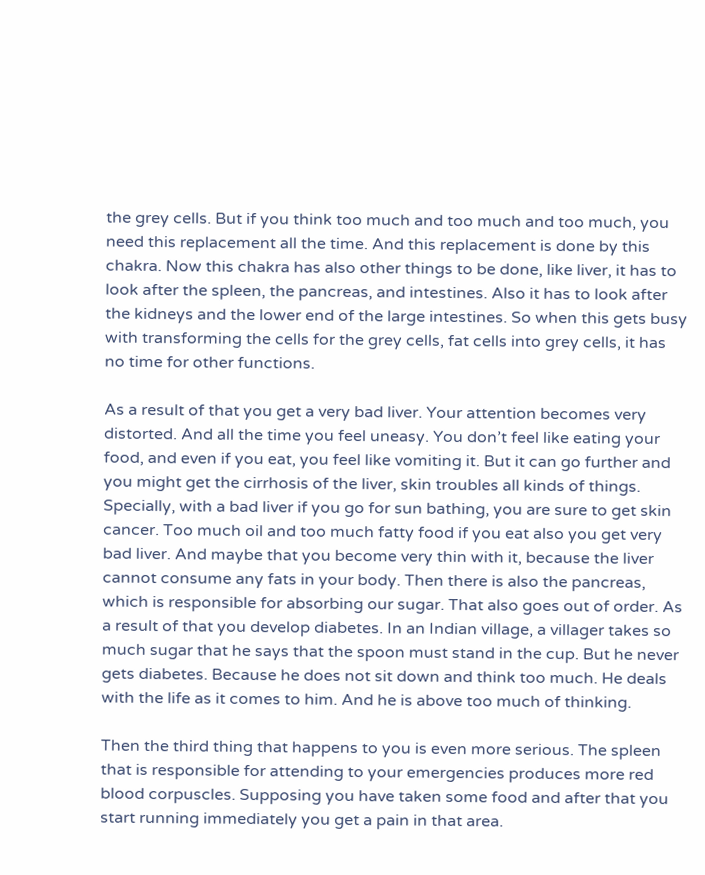the grey cells. But if you think too much and too much and too much, you need this replacement all the time. And this replacement is done by this chakra. Now this chakra has also other things to be done, like liver, it has to look after the spleen, the pancreas, and intestines. Also it has to look after the kidneys and the lower end of the large intestines. So when this gets busy with transforming the cells for the grey cells, fat cells into grey cells, it has no time for other functions.

As a result of that you get a very bad liver. Your attention becomes very distorted. And all the time you feel uneasy. You don’t feel like eating your food, and even if you eat, you feel like vomiting it. But it can go further and you might get the cirrhosis of the liver, skin troubles all kinds of things. Specially, with a bad liver if you go for sun bathing, you are sure to get skin cancer. Too much oil and too much fatty food if you eat also you get very bad liver. And maybe that you become very thin with it, because the liver cannot consume any fats in your body. Then there is also the pancreas, which is responsible for absorbing our sugar. That also goes out of order. As a result of that you develop diabetes. In an Indian village, a villager takes so much sugar that he says that the spoon must stand in the cup. But he never gets diabetes. Because he does not sit down and think too much. He deals with the life as it comes to him. And he is above too much of thinking.

Then the third thing that happens to you is even more serious. The spleen that is responsible for attending to your emergencies produces more red blood corpuscles. Supposing you have taken some food and after that you start running immediately you get a pain in that area.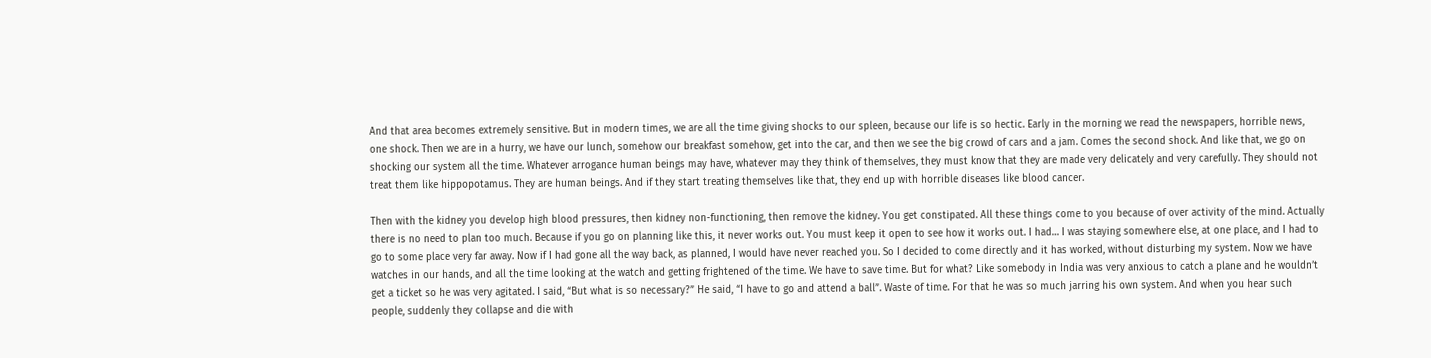And that area becomes extremely sensitive. But in modern times, we are all the time giving shocks to our spleen, because our life is so hectic. Early in the morning we read the newspapers, horrible news, one shock. Then we are in a hurry, we have our lunch, somehow our breakfast somehow, get into the car, and then we see the big crowd of cars and a jam. Comes the second shock. And like that, we go on shocking our system all the time. Whatever arrogance human beings may have, whatever may they think of themselves, they must know that they are made very delicately and very carefully. They should not treat them like hippopotamus. They are human beings. And if they start treating themselves like that, they end up with horrible diseases like blood cancer.

Then with the kidney you develop high blood pressures, then kidney non-functioning, then remove the kidney. You get constipated. All these things come to you because of over activity of the mind. Actually there is no need to plan too much. Because if you go on planning like this, it never works out. You must keep it open to see how it works out. I had… I was staying somewhere else, at one place, and I had to go to some place very far away. Now if I had gone all the way back, as planned, I would have never reached you. So I decided to come directly and it has worked, without disturbing my system. Now we have watches in our hands, and all the time looking at the watch and getting frightened of the time. We have to save time. But for what? Like somebody in India was very anxious to catch a plane and he wouldn’t get a ticket so he was very agitated. I said, “But what is so necessary?” He said, “I have to go and attend a ball”. Waste of time. For that he was so much jarring his own system. And when you hear such people, suddenly they collapse and die with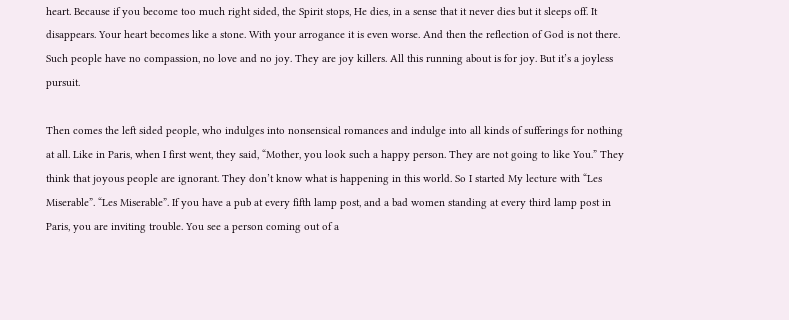heart. Because if you become too much right sided, the Spirit stops, He dies, in a sense that it never dies but it sleeps off. It disappears. Your heart becomes like a stone. With your arrogance it is even worse. And then the reflection of God is not there. Such people have no compassion, no love and no joy. They are joy killers. All this running about is for joy. But it’s a joyless pursuit.

Then comes the left sided people, who indulges into nonsensical romances and indulge into all kinds of sufferings for nothing at all. Like in Paris, when I first went, they said, “Mother, you look such a happy person. They are not going to like You.” They think that joyous people are ignorant. They don’t know what is happening in this world. So I started My lecture with “Les Miserable”. “Les Miserable”. If you have a pub at every fifth lamp post, and a bad women standing at every third lamp post in Paris, you are inviting trouble. You see a person coming out of a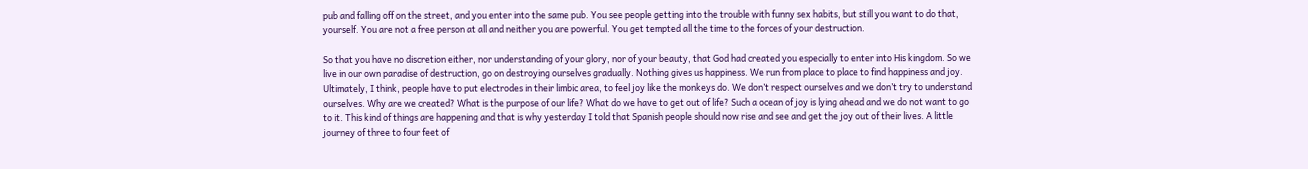pub and falling off on the street, and you enter into the same pub. You see people getting into the trouble with funny sex habits, but still you want to do that, yourself. You are not a free person at all and neither you are powerful. You get tempted all the time to the forces of your destruction.

So that you have no discretion either, nor understanding of your glory, nor of your beauty, that God had created you especially to enter into His kingdom. So we live in our own paradise of destruction, go on destroying ourselves gradually. Nothing gives us happiness. We run from place to place to find happiness and joy. Ultimately, I think, people have to put electrodes in their limbic area, to feel joy like the monkeys do. We don’t respect ourselves and we don’t try to understand ourselves. Why are we created? What is the purpose of our life? What do we have to get out of life? Such a ocean of joy is lying ahead and we do not want to go to it. This kind of things are happening and that is why yesterday I told that Spanish people should now rise and see and get the joy out of their lives. A little journey of three to four feet of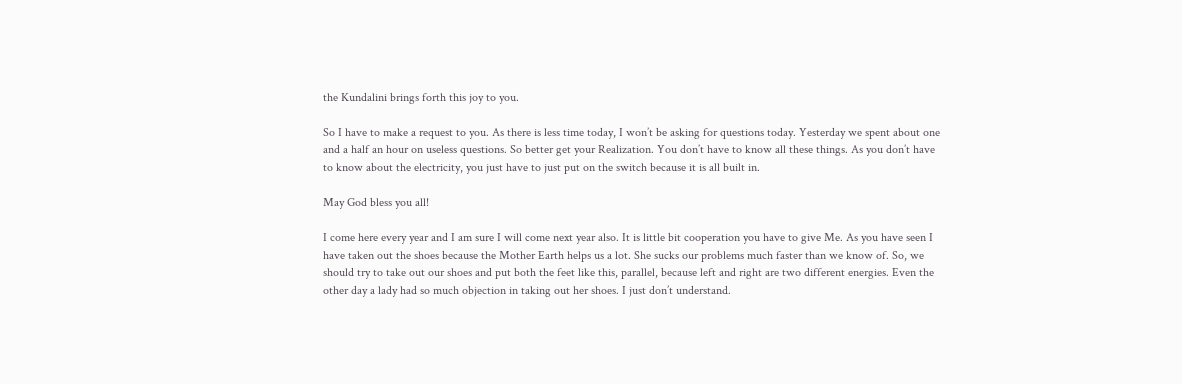the Kundalini brings forth this joy to you.

So I have to make a request to you. As there is less time today, I won’t be asking for questions today. Yesterday we spent about one and a half an hour on useless questions. So better get your Realization. You don’t have to know all these things. As you don’t have to know about the electricity, you just have to just put on the switch because it is all built in.

May God bless you all!

I come here every year and I am sure I will come next year also. It is little bit cooperation you have to give Me. As you have seen I have taken out the shoes because the Mother Earth helps us a lot. She sucks our problems much faster than we know of. So, we should try to take out our shoes and put both the feet like this, parallel, because left and right are two different energies. Even the other day a lady had so much objection in taking out her shoes. I just don’t understand.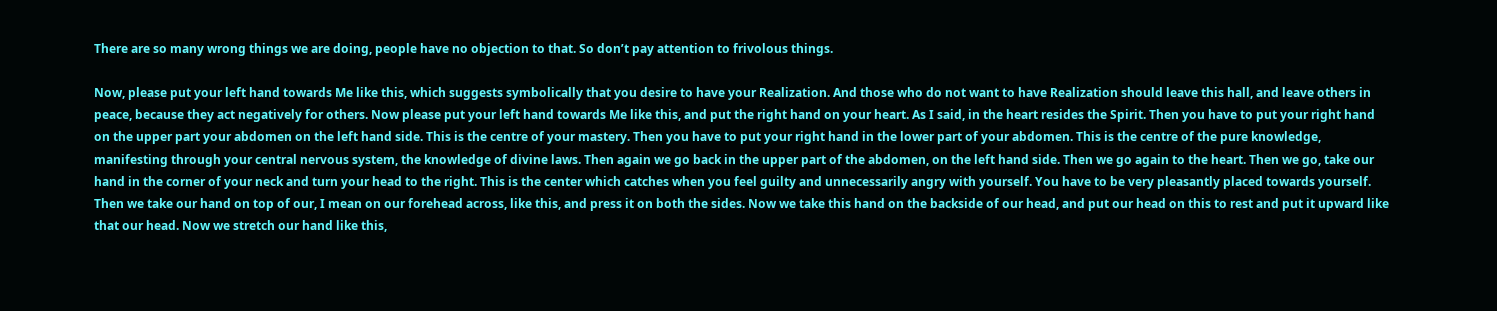There are so many wrong things we are doing, people have no objection to that. So don’t pay attention to frivolous things.

Now, please put your left hand towards Me like this, which suggests symbolically that you desire to have your Realization. And those who do not want to have Realization should leave this hall, and leave others in peace, because they act negatively for others. Now please put your left hand towards Me like this, and put the right hand on your heart. As I said, in the heart resides the Spirit. Then you have to put your right hand on the upper part your abdomen on the left hand side. This is the centre of your mastery. Then you have to put your right hand in the lower part of your abdomen. This is the centre of the pure knowledge, manifesting through your central nervous system, the knowledge of divine laws. Then again we go back in the upper part of the abdomen, on the left hand side. Then we go again to the heart. Then we go, take our hand in the corner of your neck and turn your head to the right. This is the center which catches when you feel guilty and unnecessarily angry with yourself. You have to be very pleasantly placed towards yourself. Then we take our hand on top of our, I mean on our forehead across, like this, and press it on both the sides. Now we take this hand on the backside of our head, and put our head on this to rest and put it upward like that our head. Now we stretch our hand like this,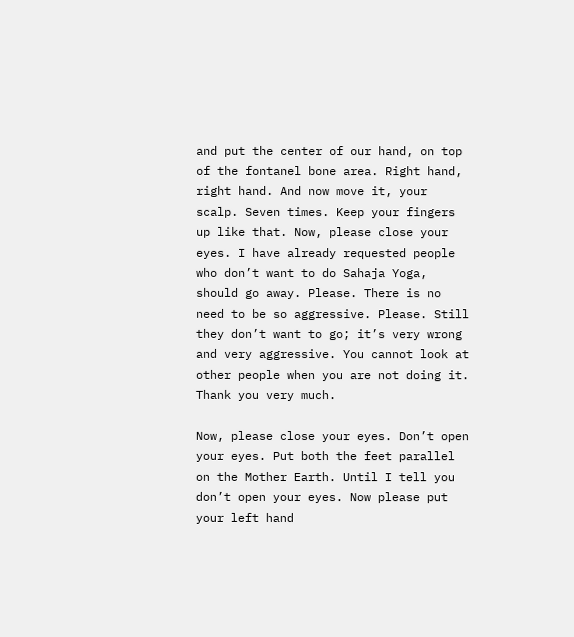and put the center of our hand, on top of the fontanel bone area. Right hand, right hand. And now move it, your scalp. Seven times. Keep your fingers up like that. Now, please close your eyes. I have already requested people who don’t want to do Sahaja Yoga, should go away. Please. There is no need to be so aggressive. Please. Still they don’t want to go; it’s very wrong and very aggressive. You cannot look at other people when you are not doing it. Thank you very much.

Now, please close your eyes. Don’t open your eyes. Put both the feet parallel on the Mother Earth. Until I tell you don’t open your eyes. Now please put your left hand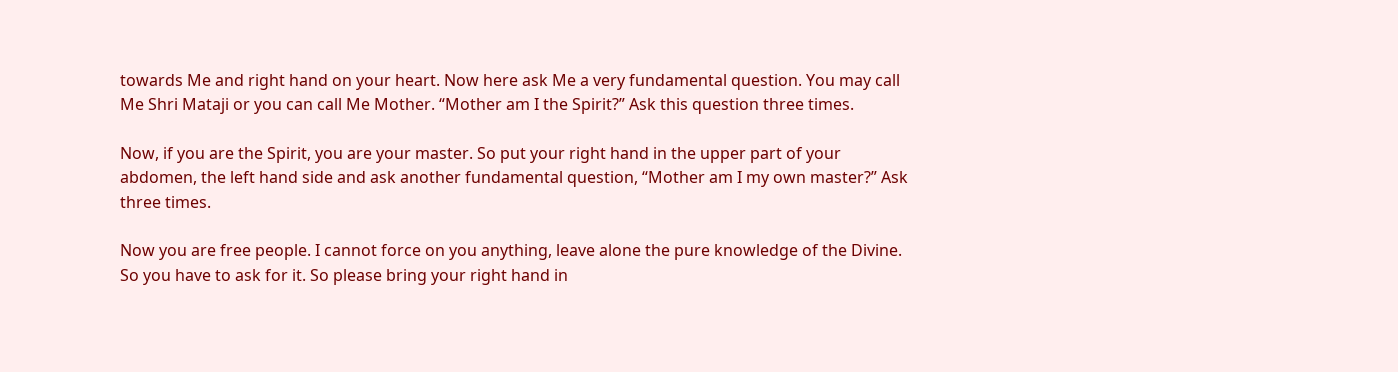towards Me and right hand on your heart. Now here ask Me a very fundamental question. You may call Me Shri Mataji or you can call Me Mother. “Mother am I the Spirit?” Ask this question three times.

Now, if you are the Spirit, you are your master. So put your right hand in the upper part of your abdomen, the left hand side and ask another fundamental question, “Mother am I my own master?” Ask three times.

Now you are free people. I cannot force on you anything, leave alone the pure knowledge of the Divine. So you have to ask for it. So please bring your right hand in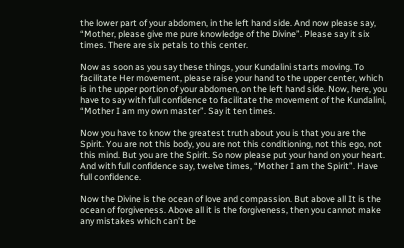the lower part of your abdomen, in the left hand side. And now please say, “Mother, please give me pure knowledge of the Divine”. Please say it six times. There are six petals to this center.

Now as soon as you say these things, your Kundalini starts moving. To facilitate Her movement, please raise your hand to the upper center, which is in the upper portion of your abdomen, on the left hand side. Now, here, you have to say with full confidence to facilitate the movement of the Kundalini, “Mother I am my own master”. Say it ten times.

Now you have to know the greatest truth about you is that you are the Spirit. You are not this body, you are not this conditioning, not this ego, not this mind. But you are the Spirit. So now please put your hand on your heart. And with full confidence say, twelve times, “Mother I am the Spirit”. Have full confidence.

Now the Divine is the ocean of love and compassion. But above all It is the ocean of forgiveness. Above all it is the forgiveness, then you cannot make any mistakes which can’t be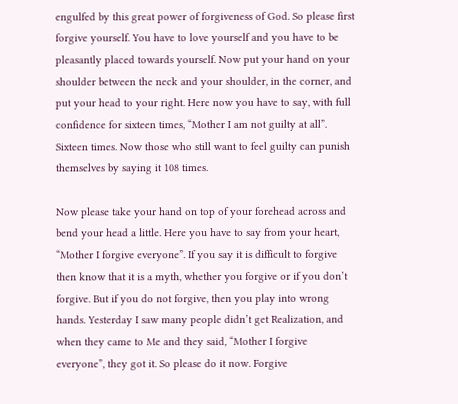engulfed by this great power of forgiveness of God. So please first forgive yourself. You have to love yourself and you have to be pleasantly placed towards yourself. Now put your hand on your shoulder between the neck and your shoulder, in the corner, and put your head to your right. Here now you have to say, with full confidence for sixteen times, “Mother I am not guilty at all”. Sixteen times. Now those who still want to feel guilty can punish themselves by saying it 108 times.

Now please take your hand on top of your forehead across and bend your head a little. Here you have to say from your heart, “Mother I forgive everyone”. If you say it is difficult to forgive then know that it is a myth, whether you forgive or if you don’t forgive. But if you do not forgive, then you play into wrong hands. Yesterday I saw many people didn’t get Realization, and when they came to Me and they said, “Mother I forgive everyone”, they got it. So please do it now. Forgive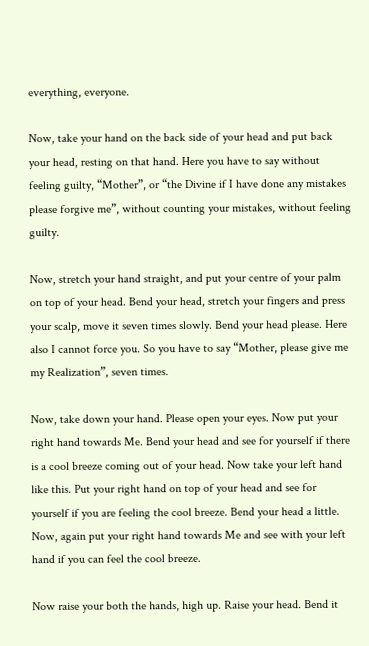everything, everyone.

Now, take your hand on the back side of your head and put back your head, resting on that hand. Here you have to say without feeling guilty, “Mother”, or “the Divine if I have done any mistakes please forgive me”, without counting your mistakes, without feeling guilty.

Now, stretch your hand straight, and put your centre of your palm on top of your head. Bend your head, stretch your fingers and press your scalp, move it seven times slowly. Bend your head please. Here also I cannot force you. So you have to say “Mother, please give me my Realization”, seven times.

Now, take down your hand. Please open your eyes. Now put your right hand towards Me. Bend your head and see for yourself if there is a cool breeze coming out of your head. Now take your left hand like this. Put your right hand on top of your head and see for yourself if you are feeling the cool breeze. Bend your head a little. Now, again put your right hand towards Me and see with your left hand if you can feel the cool breeze.

Now raise your both the hands, high up. Raise your head. Bend it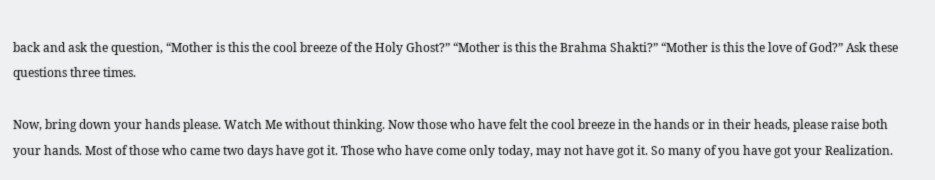back and ask the question, “Mother is this the cool breeze of the Holy Ghost?” “Mother is this the Brahma Shakti?” “Mother is this the love of God?” Ask these questions three times.

Now, bring down your hands please. Watch Me without thinking. Now those who have felt the cool breeze in the hands or in their heads, please raise both your hands. Most of those who came two days have got it. Those who have come only today, may not have got it. So many of you have got your Realization.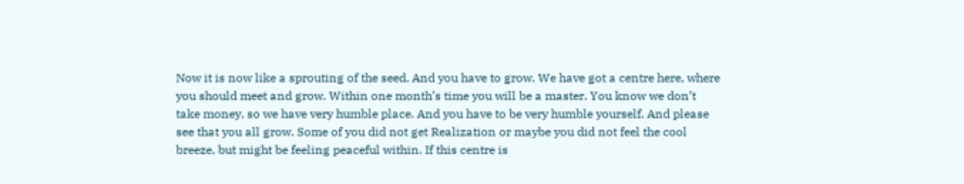Now it is now like a sprouting of the seed. And you have to grow. We have got a centre here, where you should meet and grow. Within one month’s time you will be a master. You know we don’t take money, so we have very humble place. And you have to be very humble yourself. And please see that you all grow. Some of you did not get Realization or maybe you did not feel the cool breeze, but might be feeling peaceful within. If this centre is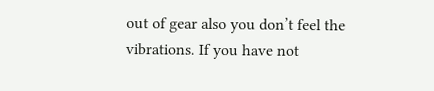out of gear also you don’t feel the vibrations. If you have not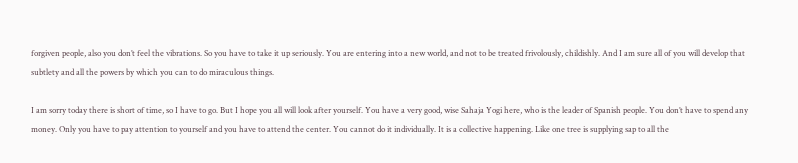forgiven people, also you don’t feel the vibrations. So you have to take it up seriously. You are entering into a new world, and not to be treated frivolously, childishly. And I am sure all of you will develop that subtlety and all the powers by which you can to do miraculous things.

I am sorry today there is short of time, so I have to go. But I hope you all will look after yourself. You have a very good, wise Sahaja Yogi here, who is the leader of Spanish people. You don’t have to spend any money. Only you have to pay attention to yourself and you have to attend the center. You cannot do it individually. It is a collective happening. Like one tree is supplying sap to all the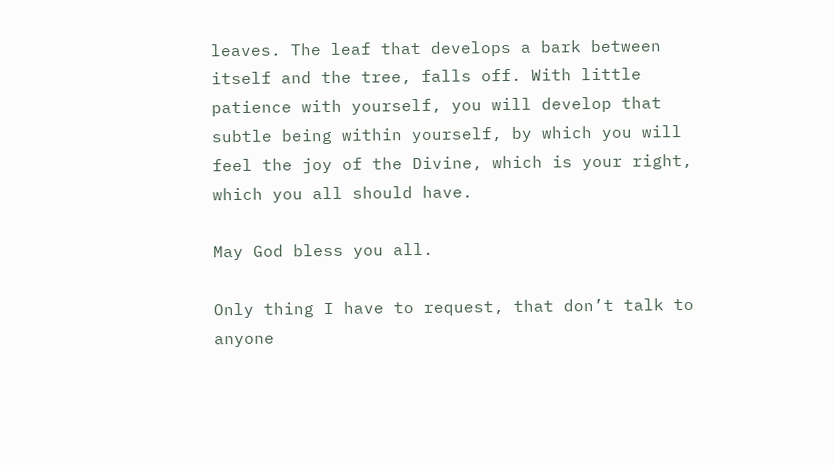leaves. The leaf that develops a bark between itself and the tree, falls off. With little patience with yourself, you will develop that subtle being within yourself, by which you will feel the joy of the Divine, which is your right, which you all should have.

May God bless you all.

Only thing I have to request, that don’t talk to anyone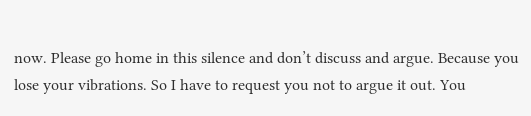now. Please go home in this silence and don’t discuss and argue. Because you lose your vibrations. So I have to request you not to argue it out. You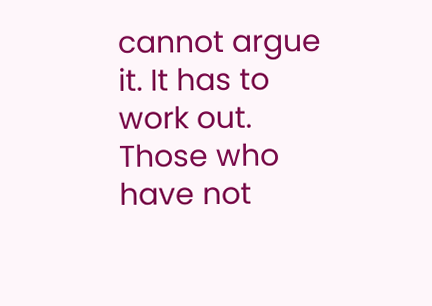cannot argue it. It has to work out. Those who have not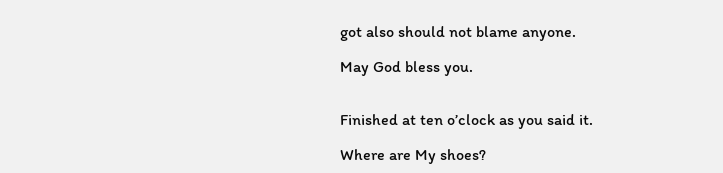got also should not blame anyone.

May God bless you.


Finished at ten o’clock as you said it.

Where are My shoes?